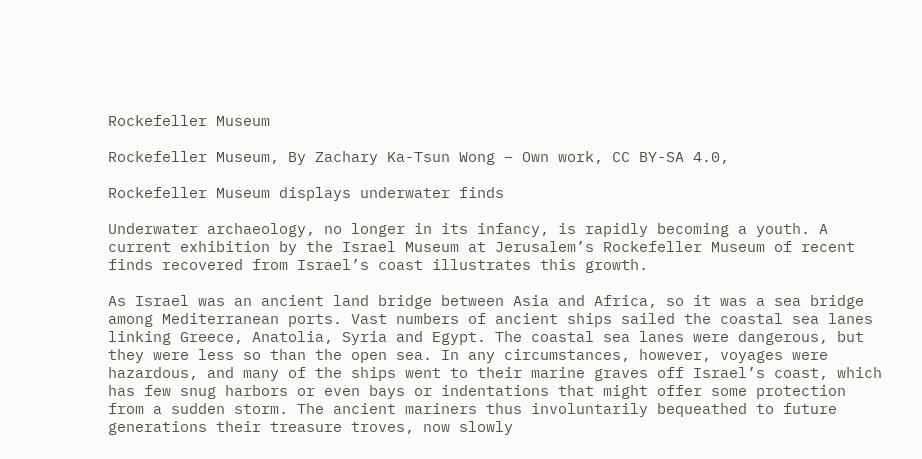Rockefeller Museum

Rockefeller Museum, By Zachary Ka-Tsun Wong – Own work, CC BY-SA 4.0,

Rockefeller Museum displays underwater finds

Underwater archaeology, no longer in its infancy, is rapidly becoming a youth. A current exhibition by the Israel Museum at Jerusalem’s Rockefeller Museum of recent finds recovered from Israel’s coast illustrates this growth.

As Israel was an ancient land bridge between Asia and Africa, so it was a sea bridge among Mediterranean ports. Vast numbers of ancient ships sailed the coastal sea lanes linking Greece, Anatolia, Syria and Egypt. The coastal sea lanes were dangerous, but they were less so than the open sea. In any circumstances, however, voyages were hazardous, and many of the ships went to their marine graves off Israel’s coast, which has few snug harbors or even bays or indentations that might offer some protection from a sudden storm. The ancient mariners thus involuntarily bequeathed to future generations their treasure troves, now slowly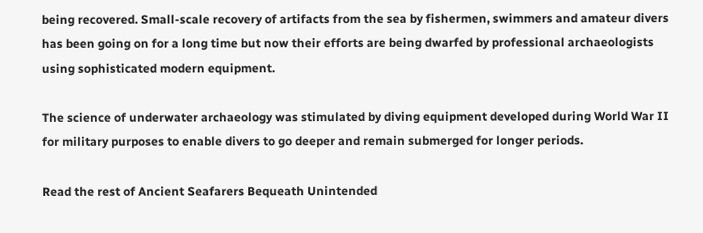being recovered. Small-scale recovery of artifacts from the sea by fishermen, swimmers and amateur divers has been going on for a long time but now their efforts are being dwarfed by professional archaeologists using sophisticated modern equipment.

The science of underwater archaeology was stimulated by diving equipment developed during World War II for military purposes to enable divers to go deeper and remain submerged for longer periods.

Read the rest of Ancient Seafarers Bequeath Unintended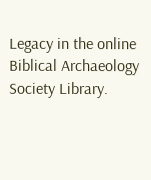Legacy in the online Biblical Archaeology Society Library.